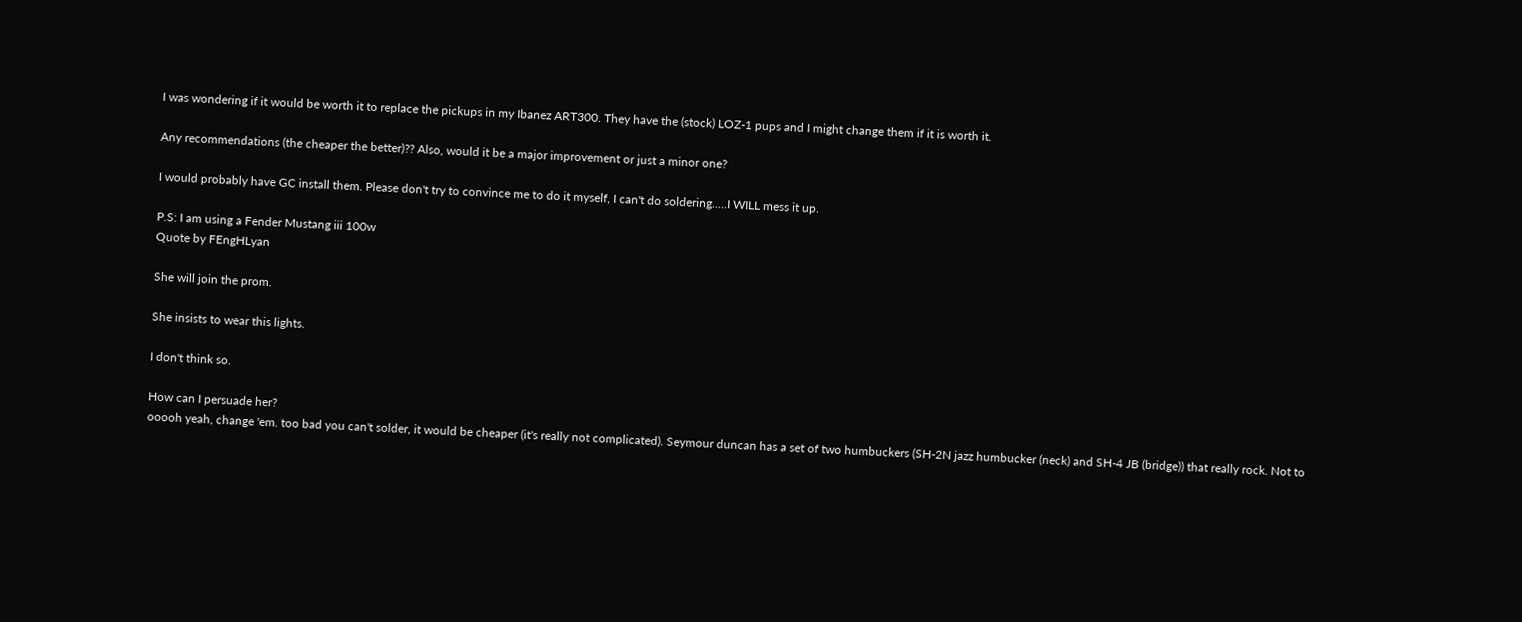I was wondering if it would be worth it to replace the pickups in my Ibanez ART300. They have the (stock) LOZ-1 pups and I might change them if it is worth it.

Any recommendations (the cheaper the better)?? Also, would it be a major improvement or just a minor one?

I would probably have GC install them. Please don't try to convince me to do it myself, I can't do soldering.....I WILL mess it up.

P.S: I am using a Fender Mustang iii 100w
Quote by FEngHLyan

She will join the prom.

She insists to wear this lights.

I don't think so.

How can I persuade her?
ooooh yeah, change 'em. too bad you can't solder, it would be cheaper (it's really not complicated). Seymour duncan has a set of two humbuckers (SH-2N jazz humbucker (neck) and SH-4 JB (bridge)) that really rock. Not to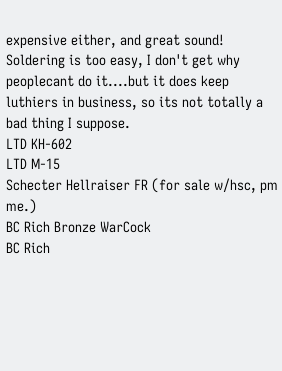expensive either, and great sound!
Soldering is too easy, I don't get why peoplecant do it....but it does keep luthiers in business, so its not totally a bad thing I suppose.
LTD KH-602
LTD M-15
Schecter Hellraiser FR (for sale w/hsc, pm me.)
BC Rich Bronze WarCock
BC Rich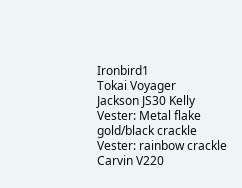Ironbird1
Tokai Voyager
Jackson JS30 Kelly
Vester: Metal flake gold/black crackle
Vester: rainbow crackle
Carvin V220